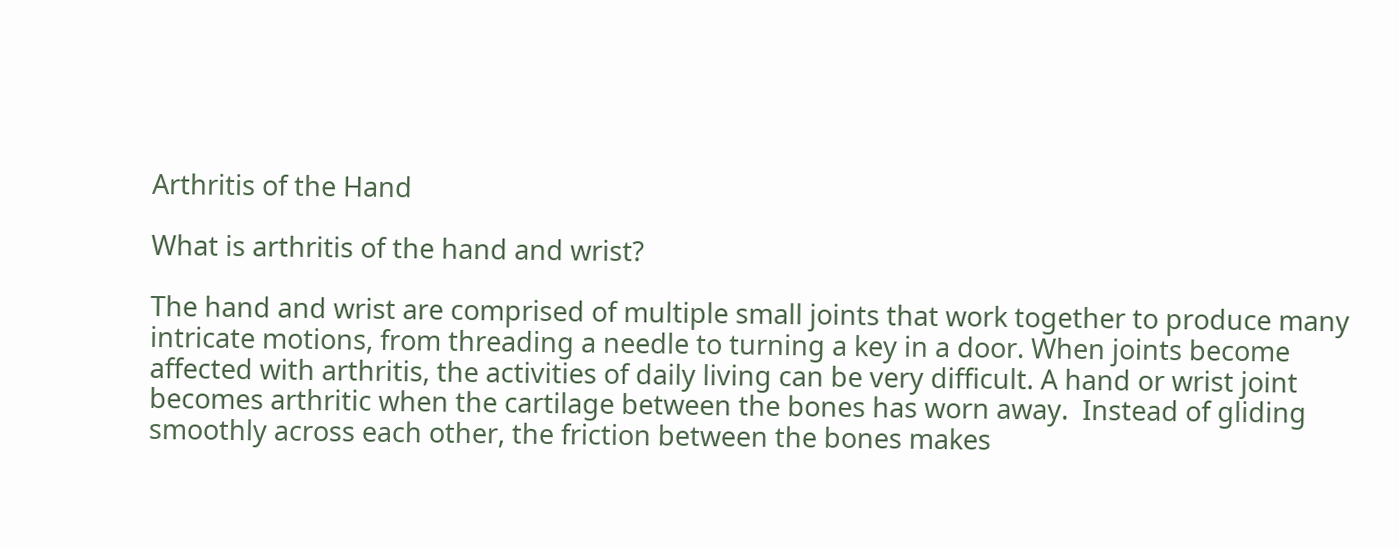Arthritis of the Hand

What is arthritis of the hand and wrist?

The hand and wrist are comprised of multiple small joints that work together to produce many intricate motions, from threading a needle to turning a key in a door. When joints become affected with arthritis, the activities of daily living can be very difficult. A hand or wrist joint becomes arthritic when the cartilage between the bones has worn away.  Instead of gliding smoothly across each other, the friction between the bones makes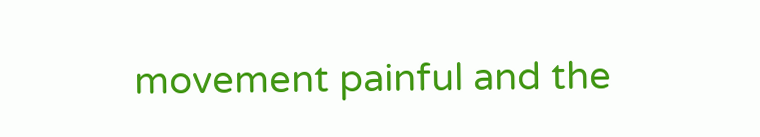movement painful and the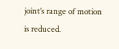joint’s range of motion is reduced.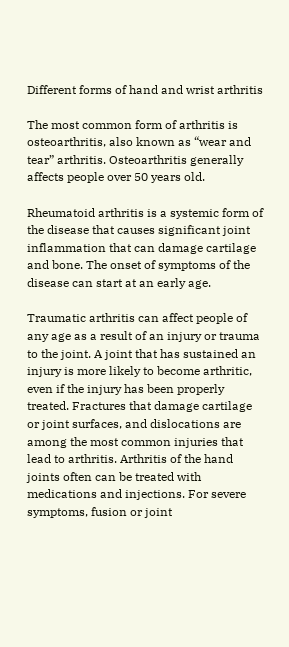Different forms of hand and wrist arthritis

The most common form of arthritis is osteoarthritis, also known as “wear and tear” arthritis. Osteoarthritis generally affects people over 50 years old.

Rheumatoid arthritis is a systemic form of the disease that causes significant joint inflammation that can damage cartilage and bone. The onset of symptoms of the disease can start at an early age.

Traumatic arthritis can affect people of any age as a result of an injury or trauma to the joint. A joint that has sustained an injury is more likely to become arthritic, even if the injury has been properly treated. Fractures that damage cartilage or joint surfaces, and dislocations are among the most common injuries that lead to arthritis. Arthritis of the hand joints often can be treated with medications and injections. For severe symptoms, fusion or joint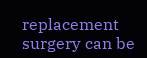replacement surgery can be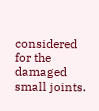considered for the damaged small joints.